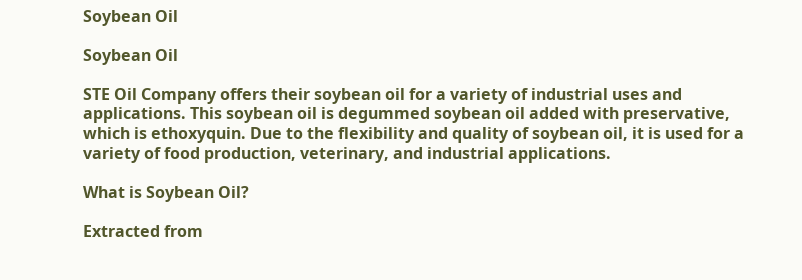Soybean Oil

Soybean Oil

STE Oil Company offers their soybean oil for a variety of industrial uses and applications. This soybean oil is degummed soybean oil added with preservative, which is ethoxyquin. Due to the flexibility and quality of soybean oil, it is used for a variety of food production, veterinary, and industrial applications.

What is Soybean Oil?

Extracted from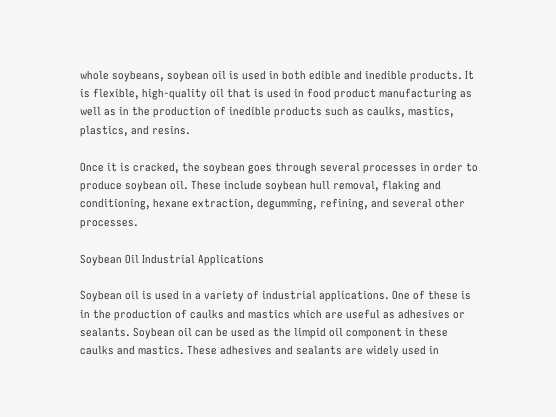whole soybeans, soybean oil is used in both edible and inedible products. It is flexible, high-quality oil that is used in food product manufacturing as well as in the production of inedible products such as caulks, mastics, plastics, and resins.

Once it is cracked, the soybean goes through several processes in order to produce soybean oil. These include soybean hull removal, flaking and conditioning, hexane extraction, degumming, refining, and several other processes.

Soybean Oil Industrial Applications

Soybean oil is used in a variety of industrial applications. One of these is in the production of caulks and mastics which are useful as adhesives or sealants. Soybean oil can be used as the limpid oil component in these caulks and mastics. These adhesives and sealants are widely used in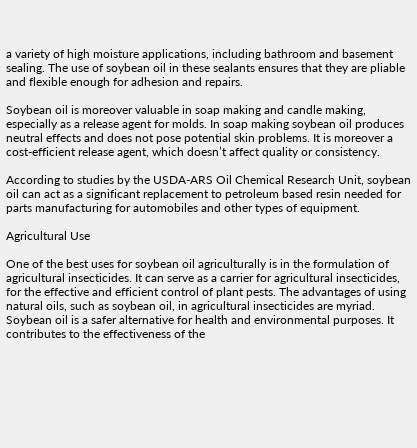a variety of high moisture applications, including bathroom and basement sealing. The use of soybean oil in these sealants ensures that they are pliable and flexible enough for adhesion and repairs.

Soybean oil is moreover valuable in soap making and candle making, especially as a release agent for molds. In soap making soybean oil produces neutral effects and does not pose potential skin problems. It is moreover a cost-efficient release agent, which doesn’t affect quality or consistency.

According to studies by the USDA-ARS Oil Chemical Research Unit, soybean oil can act as a significant replacement to petroleum based resin needed for parts manufacturing for automobiles and other types of equipment.

Agricultural Use

One of the best uses for soybean oil agriculturally is in the formulation of agricultural insecticides. It can serve as a carrier for agricultural insecticides, for the effective and efficient control of plant pests. The advantages of using natural oils, such as soybean oil, in agricultural insecticides are myriad. Soybean oil is a safer alternative for health and environmental purposes. It contributes to the effectiveness of the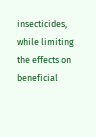insecticides, while limiting the effects on beneficial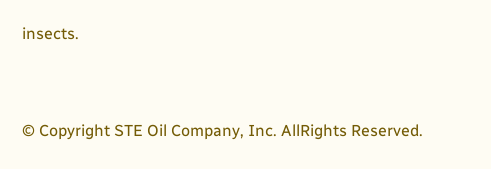insects.


© Copyright STE Oil Company, Inc. AllRights Reserved.